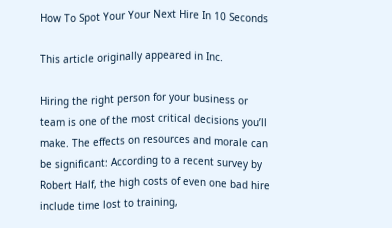How To Spot Your Your Next Hire In 10 Seconds

This article originally appeared in Inc.

Hiring the right person for your business or team is one of the most critical decisions you’ll make. The effects on resources and morale can be significant: According to a recent survey by Robert Half, the high costs of even one bad hire include time lost to training,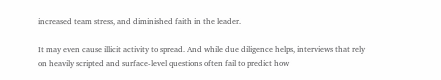increased team stress, and diminished faith in the leader.

It may even cause illicit activity to spread. And while due diligence helps, interviews that rely on heavily scripted and surface-level questions often fail to predict how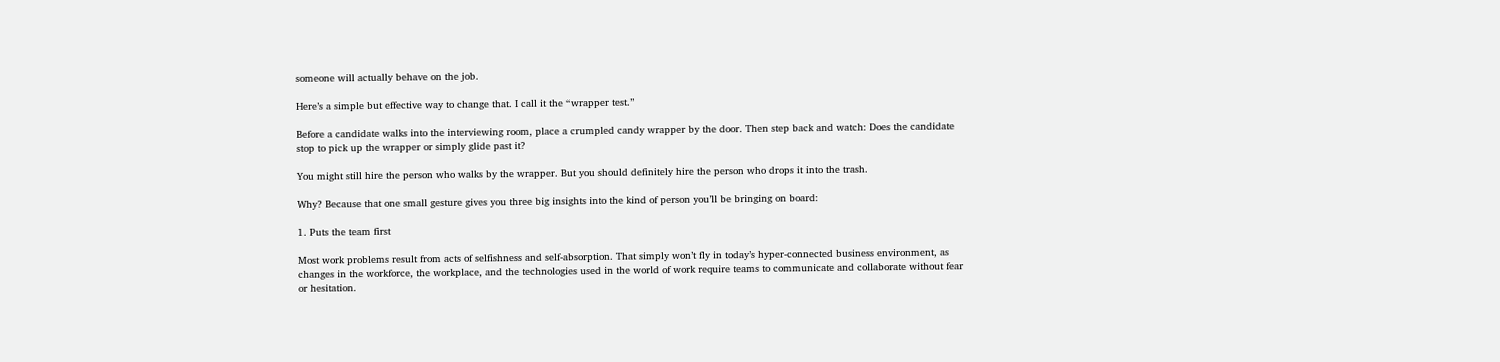someone will actually behave on the job.

Here’s a simple but effective way to change that. I call it the “wrapper test.”

Before a candidate walks into the interviewing room, place a crumpled candy wrapper by the door. Then step back and watch: Does the candidate stop to pick up the wrapper or simply glide past it?

You might still hire the person who walks by the wrapper. But you should definitely hire the person who drops it into the trash.

Why? Because that one small gesture gives you three big insights into the kind of person you’ll be bringing on board:

1. Puts the team first

Most work problems result from acts of selfishness and self-absorption. That simply won’t fly in today’s hyper-connected business environment, as changes in the workforce, the workplace, and the technologies used in the world of work require teams to communicate and collaborate without fear or hesitation.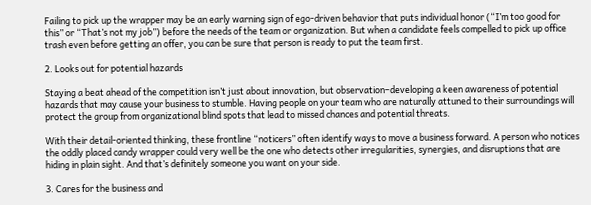Failing to pick up the wrapper may be an early warning sign of ego-driven behavior that puts individual honor (“I’m too good for this” or “That’s not my job”) before the needs of the team or organization. But when a candidate feels compelled to pick up office trash even before getting an offer, you can be sure that person is ready to put the team first.

2. Looks out for potential hazards

Staying a beat ahead of the competition isn’t just about innovation, but observation–developing a keen awareness of potential hazards that may cause your business to stumble. Having people on your team who are naturally attuned to their surroundings will protect the group from organizational blind spots that lead to missed chances and potential threats.

With their detail-oriented thinking, these frontline “noticers” often identify ways to move a business forward. A person who notices the oddly placed candy wrapper could very well be the one who detects other irregularities, synergies, and disruptions that are hiding in plain sight. And that’s definitely someone you want on your side.

3. Cares for the business and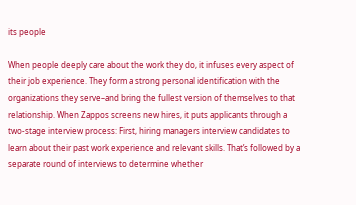its people

When people deeply care about the work they do, it infuses every aspect of their job experience. They form a strong personal identification with the organizations they serve–and bring the fullest version of themselves to that relationship. When Zappos screens new hires, it puts applicants through a two-stage interview process: First, hiring managers interview candidates to learn about their past work experience and relevant skills. That’s followed by a separate round of interviews to determine whether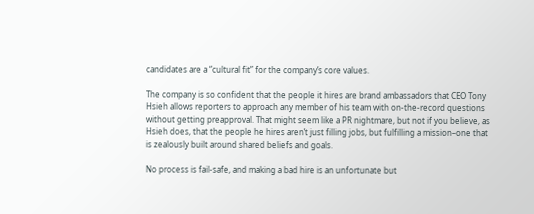candidates are a “cultural fit” for the company’s core values.

The company is so confident that the people it hires are brand ambassadors that CEO Tony Hsieh allows reporters to approach any member of his team with on-the-record questions without getting preapproval. That might seem like a PR nightmare, but not if you believe, as Hsieh does, that the people he hires aren’t just filling jobs, but fulfilling a mission–one that is zealously built around shared beliefs and goals.

No process is fail-safe, and making a bad hire is an unfortunate but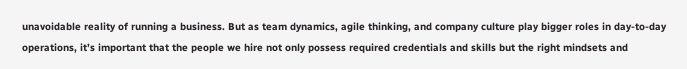unavoidable reality of running a business. But as team dynamics, agile thinking, and company culture play bigger roles in day-to-day operations, it’s important that the people we hire not only possess required credentials and skills but the right mindsets and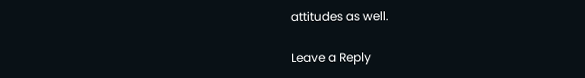attitudes as well.

Leave a Reply